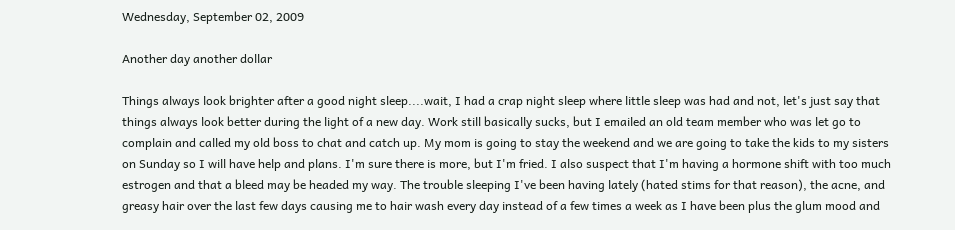Wednesday, September 02, 2009

Another day another dollar

Things always look brighter after a good night sleep....wait, I had a crap night sleep where little sleep was had and not, let's just say that things always look better during the light of a new day. Work still basically sucks, but I emailed an old team member who was let go to complain and called my old boss to chat and catch up. My mom is going to stay the weekend and we are going to take the kids to my sisters on Sunday so I will have help and plans. I'm sure there is more, but I'm fried. I also suspect that I'm having a hormone shift with too much estrogen and that a bleed may be headed my way. The trouble sleeping I've been having lately (hated stims for that reason), the acne, and greasy hair over the last few days causing me to hair wash every day instead of a few times a week as I have been plus the glum mood and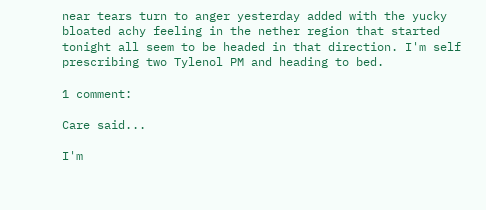near tears turn to anger yesterday added with the yucky bloated achy feeling in the nether region that started tonight all seem to be headed in that direction. I'm self prescribing two Tylenol PM and heading to bed.

1 comment:

Care said...

I'm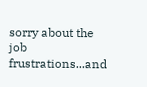sorry about the job frustrations...and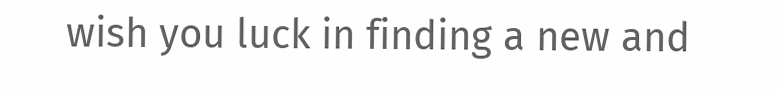wish you luck in finding a new and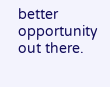better opportunity out there.